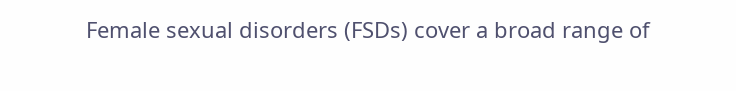Female sexual disorders (FSDs) cover a broad range of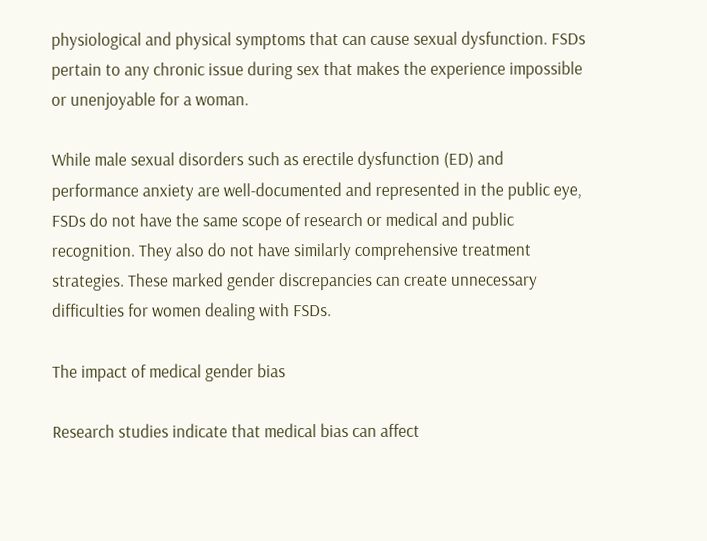physiological and physical symptoms that can cause sexual dysfunction. FSDs pertain to any chronic issue during sex that makes the experience impossible or unenjoyable for a woman.

While male sexual disorders such as erectile dysfunction (ED) and performance anxiety are well-documented and represented in the public eye, FSDs do not have the same scope of research or medical and public recognition. They also do not have similarly comprehensive treatment strategies. These marked gender discrepancies can create unnecessary difficulties for women dealing with FSDs.

The impact of medical gender bias

Research studies indicate that medical bias can affect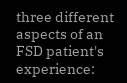three different aspects of an FSD patient's experience: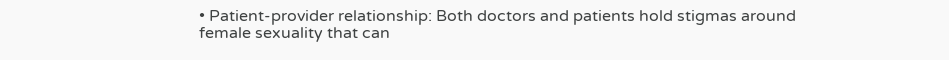• Patient-provider relationship: Both doctors and patients hold stigmas around female sexuality that can